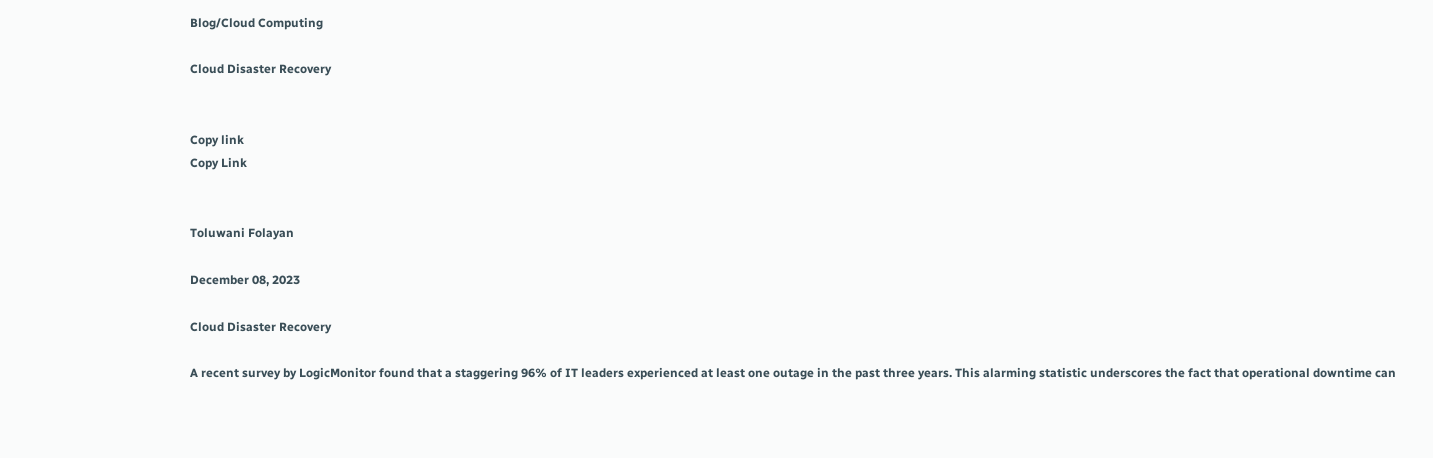Blog/Cloud Computing

Cloud Disaster Recovery


Copy link
Copy Link


Toluwani Folayan

December 08, 2023

Cloud Disaster Recovery

A recent survey by LogicMonitor found that a staggering 96% of IT leaders experienced at least one outage in the past three years. This alarming statistic underscores the fact that operational downtime can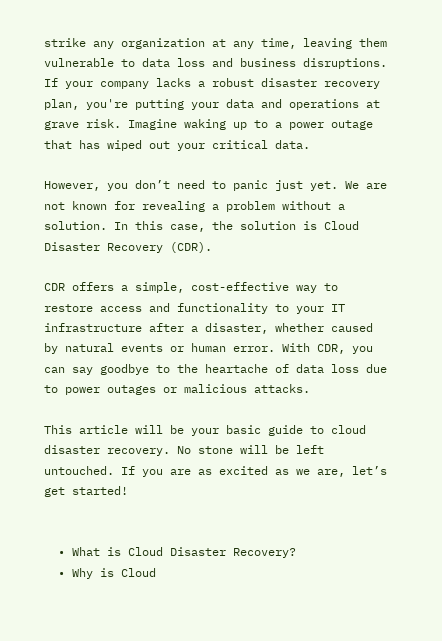strike any organization at any time, leaving them vulnerable to data loss and business disruptions. If your company lacks a robust disaster recovery plan, you're putting your data and operations at grave risk. Imagine waking up to a power outage that has wiped out your critical data.

However, you don’t need to panic just yet. We are not known for revealing a problem without a solution. In this case, the solution is Cloud Disaster Recovery (CDR).

CDR offers a simple, cost-effective way to restore access and functionality to your IT infrastructure after a disaster, whether caused by natural events or human error. With CDR, you can say goodbye to the heartache of data loss due to power outages or malicious attacks.

This article will be your basic guide to cloud disaster recovery. No stone will be left untouched. If you are as excited as we are, let’s get started!


  • What is Cloud Disaster Recovery?
  • Why is Cloud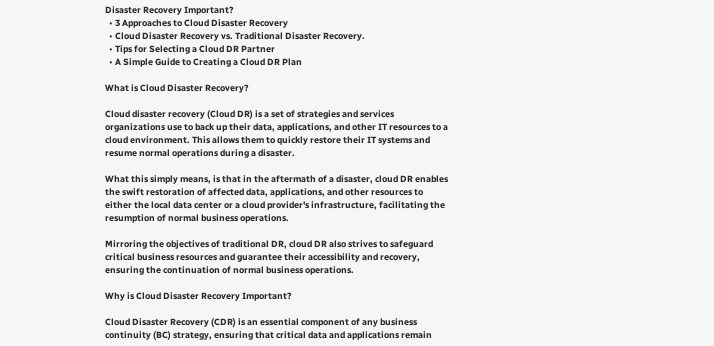Disaster Recovery Important?
  • 3 Approaches to Cloud Disaster Recovery
  • Cloud Disaster Recovery vs. Traditional Disaster Recovery.
  • Tips for Selecting a Cloud DR Partner
  • A Simple Guide to Creating a Cloud DR Plan

What is Cloud Disaster Recovery?

Cloud disaster recovery (Cloud DR) is a set of strategies and services organizations use to back up their data, applications, and other IT resources to a cloud environment. This allows them to quickly restore their IT systems and resume normal operations during a disaster.

What this simply means, is that in the aftermath of a disaster, cloud DR enables the swift restoration of affected data, applications, and other resources to either the local data center or a cloud provider's infrastructure, facilitating the resumption of normal business operations.

Mirroring the objectives of traditional DR, cloud DR also strives to safeguard critical business resources and guarantee their accessibility and recovery, ensuring the continuation of normal business operations.

Why is Cloud Disaster Recovery Important?

Cloud Disaster Recovery (CDR) is an essential component of any business continuity (BC) strategy, ensuring that critical data and applications remain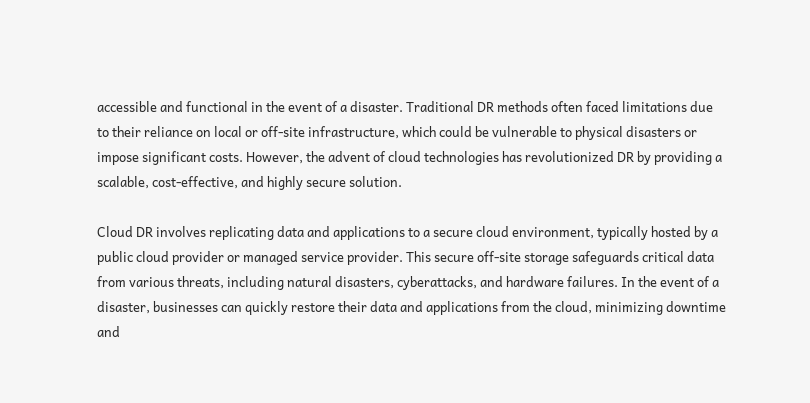accessible and functional in the event of a disaster. Traditional DR methods often faced limitations due to their reliance on local or off-site infrastructure, which could be vulnerable to physical disasters or impose significant costs. However, the advent of cloud technologies has revolutionized DR by providing a scalable, cost-effective, and highly secure solution.

Cloud DR involves replicating data and applications to a secure cloud environment, typically hosted by a public cloud provider or managed service provider. This secure off-site storage safeguards critical data from various threats, including natural disasters, cyberattacks, and hardware failures. In the event of a disaster, businesses can quickly restore their data and applications from the cloud, minimizing downtime and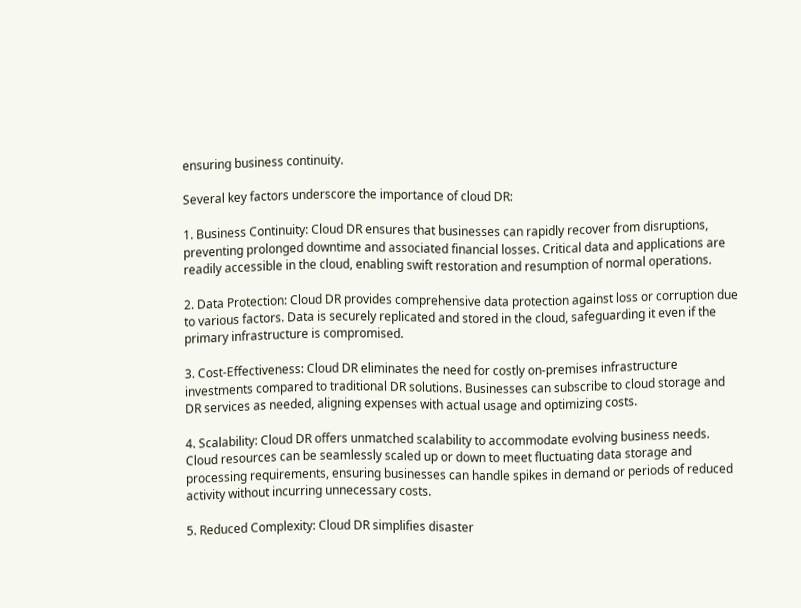ensuring business continuity.

Several key factors underscore the importance of cloud DR:

1. Business Continuity: Cloud DR ensures that businesses can rapidly recover from disruptions, preventing prolonged downtime and associated financial losses. Critical data and applications are readily accessible in the cloud, enabling swift restoration and resumption of normal operations.

2. Data Protection: Cloud DR provides comprehensive data protection against loss or corruption due to various factors. Data is securely replicated and stored in the cloud, safeguarding it even if the primary infrastructure is compromised.

3. Cost-Effectiveness: Cloud DR eliminates the need for costly on-premises infrastructure investments compared to traditional DR solutions. Businesses can subscribe to cloud storage and DR services as needed, aligning expenses with actual usage and optimizing costs.

4. Scalability: Cloud DR offers unmatched scalability to accommodate evolving business needs. Cloud resources can be seamlessly scaled up or down to meet fluctuating data storage and processing requirements, ensuring businesses can handle spikes in demand or periods of reduced activity without incurring unnecessary costs.

5. Reduced Complexity: Cloud DR simplifies disaster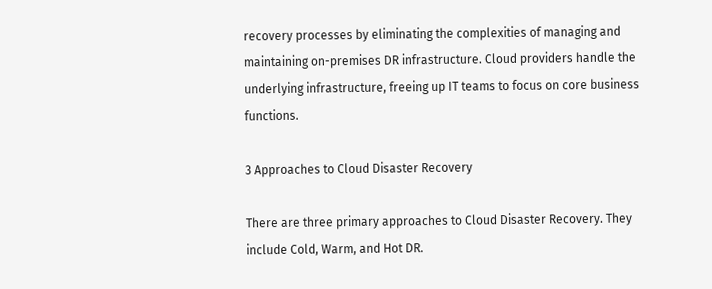recovery processes by eliminating the complexities of managing and maintaining on-premises DR infrastructure. Cloud providers handle the underlying infrastructure, freeing up IT teams to focus on core business functions.

3 Approaches to Cloud Disaster Recovery

There are three primary approaches to Cloud Disaster Recovery. They include Cold, Warm, and Hot DR.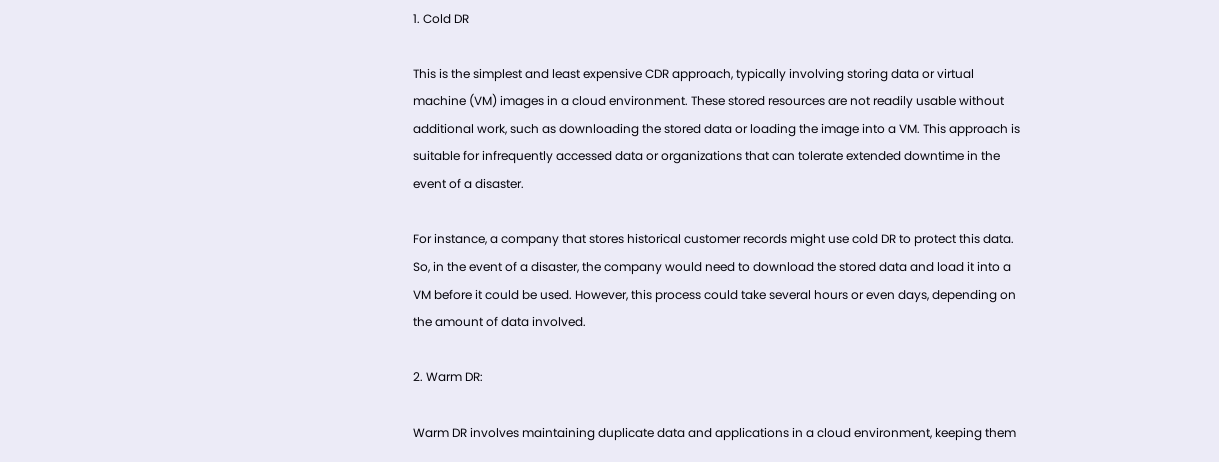1. Cold DR

This is the simplest and least expensive CDR approach, typically involving storing data or virtual machine (VM) images in a cloud environment. These stored resources are not readily usable without additional work, such as downloading the stored data or loading the image into a VM. This approach is suitable for infrequently accessed data or organizations that can tolerate extended downtime in the event of a disaster.

For instance, a company that stores historical customer records might use cold DR to protect this data. So, in the event of a disaster, the company would need to download the stored data and load it into a VM before it could be used. However, this process could take several hours or even days, depending on the amount of data involved.

2. Warm DR:

Warm DR involves maintaining duplicate data and applications in a cloud environment, keeping them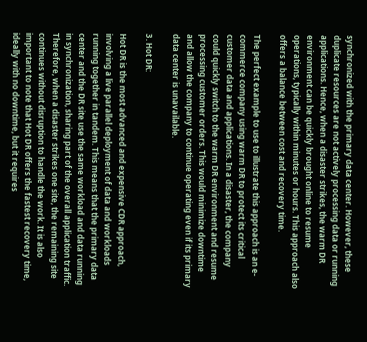synchronized with the primary data center. However, these duplicate resources are not actively processing data or running applications. Hence, when a disaster strikes, the warm DR environment can be quickly brought online to resume operations, typically within minutes or hours. This approach also offers a balance between cost and recovery time.

The perfect example to use to illustrate this approach is an e-commerce company using warm DR to protect its critical customer data and applications. In a disaster, the company could quickly switch to the warm DR environment and resume processing customer orders. This would minimize downtime and allow the company to continue operating even if its primary data center is unavailable.

3. Hot DR:

Hot DR is the most advanced and expensive CDR approach, involving a live parallel deployment of data and workloads running together in tandem. This means that the primary data center and the DR site use the same workload and data running in synchronization, sharing part of the overall application traffic. Therefore, when a disaster strikes one site, the remaining site continues without disruption to handle the work. It is also important to note that Hot DR offers the fastest recovery time, ideally with no downtime, but it requires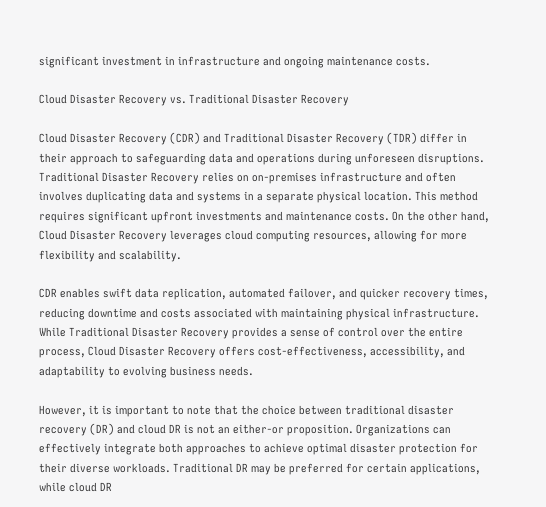significant investment in infrastructure and ongoing maintenance costs.

Cloud Disaster Recovery vs. Traditional Disaster Recovery

Cloud Disaster Recovery (CDR) and Traditional Disaster Recovery (TDR) differ in their approach to safeguarding data and operations during unforeseen disruptions. Traditional Disaster Recovery relies on on-premises infrastructure and often involves duplicating data and systems in a separate physical location. This method requires significant upfront investments and maintenance costs. On the other hand, Cloud Disaster Recovery leverages cloud computing resources, allowing for more flexibility and scalability.

CDR enables swift data replication, automated failover, and quicker recovery times, reducing downtime and costs associated with maintaining physical infrastructure. While Traditional Disaster Recovery provides a sense of control over the entire process, Cloud Disaster Recovery offers cost-effectiveness, accessibility, and adaptability to evolving business needs.

However, it is important to note that the choice between traditional disaster recovery (DR) and cloud DR is not an either-or proposition. Organizations can effectively integrate both approaches to achieve optimal disaster protection for their diverse workloads. Traditional DR may be preferred for certain applications, while cloud DR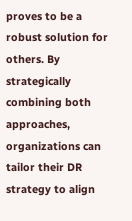proves to be a robust solution for others. By strategically combining both approaches, organizations can tailor their DR strategy to align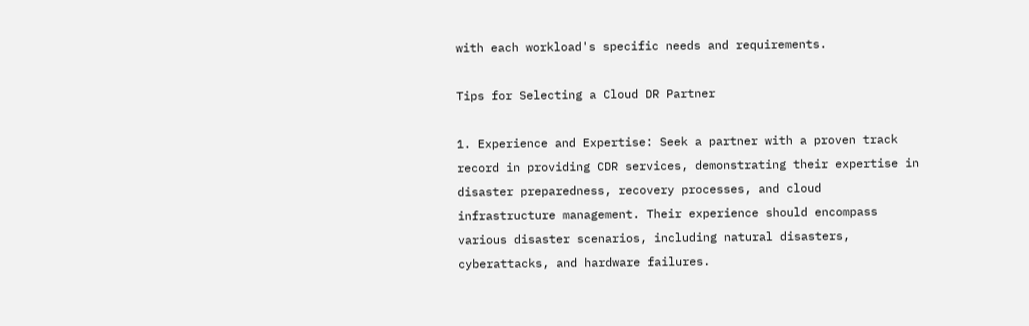with each workload's specific needs and requirements.

Tips for Selecting a Cloud DR Partner

1. Experience and Expertise: Seek a partner with a proven track record in providing CDR services, demonstrating their expertise in disaster preparedness, recovery processes, and cloud infrastructure management. Their experience should encompass various disaster scenarios, including natural disasters, cyberattacks, and hardware failures.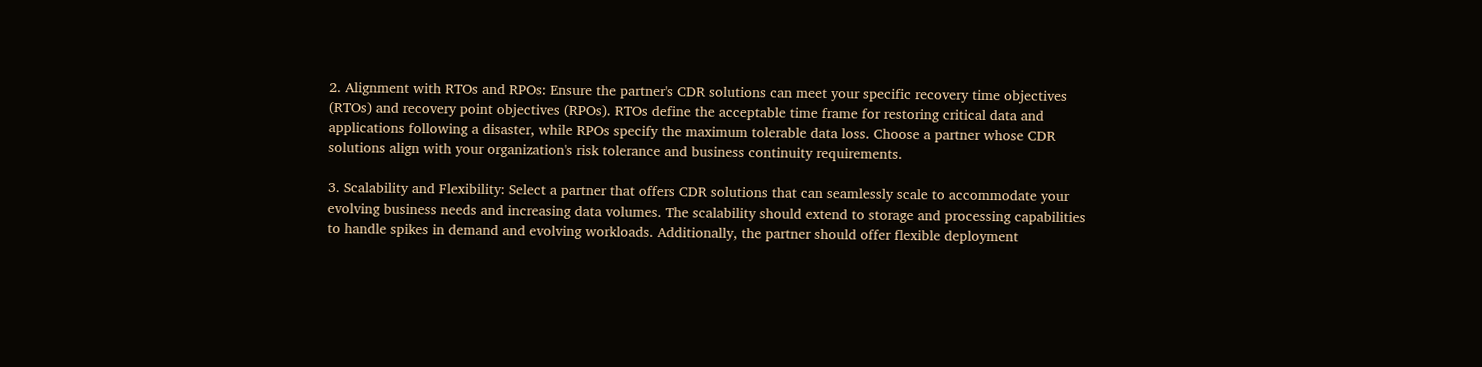2. Alignment with RTOs and RPOs: Ensure the partner's CDR solutions can meet your specific recovery time objectives (RTOs) and recovery point objectives (RPOs). RTOs define the acceptable time frame for restoring critical data and applications following a disaster, while RPOs specify the maximum tolerable data loss. Choose a partner whose CDR solutions align with your organization's risk tolerance and business continuity requirements.

3. Scalability and Flexibility: Select a partner that offers CDR solutions that can seamlessly scale to accommodate your evolving business needs and increasing data volumes. The scalability should extend to storage and processing capabilities to handle spikes in demand and evolving workloads. Additionally, the partner should offer flexible deployment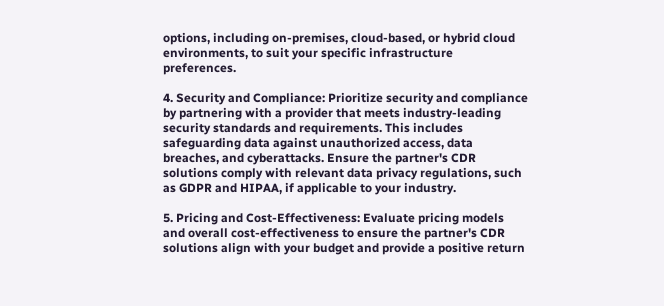options, including on-premises, cloud-based, or hybrid cloud environments, to suit your specific infrastructure preferences.

4. Security and Compliance: Prioritize security and compliance by partnering with a provider that meets industry-leading security standards and requirements. This includes safeguarding data against unauthorized access, data breaches, and cyberattacks. Ensure the partner's CDR solutions comply with relevant data privacy regulations, such as GDPR and HIPAA, if applicable to your industry.

5. Pricing and Cost-Effectiveness: Evaluate pricing models and overall cost-effectiveness to ensure the partner's CDR solutions align with your budget and provide a positive return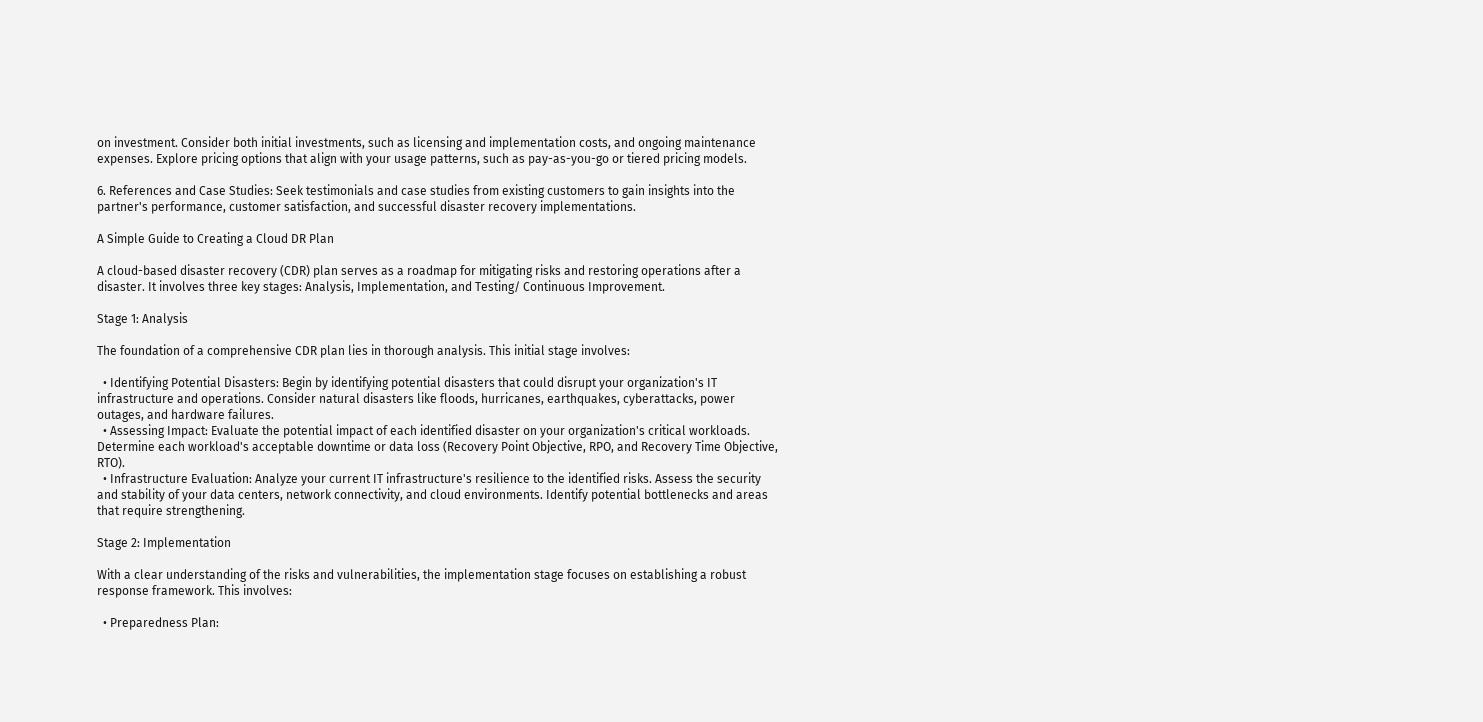on investment. Consider both initial investments, such as licensing and implementation costs, and ongoing maintenance expenses. Explore pricing options that align with your usage patterns, such as pay-as-you-go or tiered pricing models.

6. References and Case Studies: Seek testimonials and case studies from existing customers to gain insights into the partner's performance, customer satisfaction, and successful disaster recovery implementations.

A Simple Guide to Creating a Cloud DR Plan

A cloud-based disaster recovery (CDR) plan serves as a roadmap for mitigating risks and restoring operations after a disaster. It involves three key stages: Analysis, Implementation, and Testing/ Continuous Improvement.

Stage 1: Analysis

The foundation of a comprehensive CDR plan lies in thorough analysis. This initial stage involves:

  • Identifying Potential Disasters: Begin by identifying potential disasters that could disrupt your organization's IT infrastructure and operations. Consider natural disasters like floods, hurricanes, earthquakes, cyberattacks, power outages, and hardware failures.
  • Assessing Impact: Evaluate the potential impact of each identified disaster on your organization's critical workloads. Determine each workload's acceptable downtime or data loss (Recovery Point Objective, RPO, and Recovery Time Objective, RTO).
  • Infrastructure Evaluation: Analyze your current IT infrastructure's resilience to the identified risks. Assess the security and stability of your data centers, network connectivity, and cloud environments. Identify potential bottlenecks and areas that require strengthening.

Stage 2: Implementation

With a clear understanding of the risks and vulnerabilities, the implementation stage focuses on establishing a robust response framework. This involves:

  • Preparedness Plan: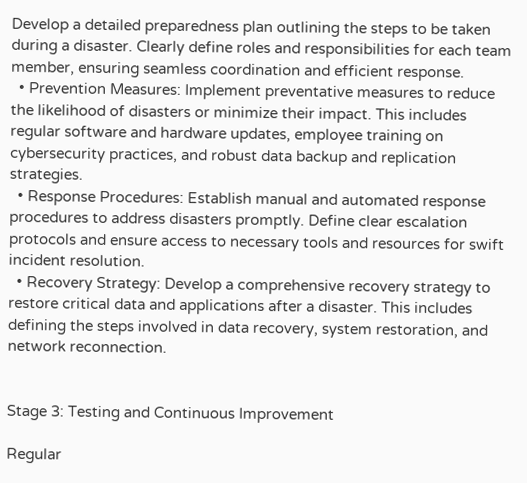Develop a detailed preparedness plan outlining the steps to be taken during a disaster. Clearly define roles and responsibilities for each team member, ensuring seamless coordination and efficient response.
  • Prevention Measures: Implement preventative measures to reduce the likelihood of disasters or minimize their impact. This includes regular software and hardware updates, employee training on cybersecurity practices, and robust data backup and replication strategies.
  • Response Procedures: Establish manual and automated response procedures to address disasters promptly. Define clear escalation protocols and ensure access to necessary tools and resources for swift incident resolution.
  • Recovery Strategy: Develop a comprehensive recovery strategy to restore critical data and applications after a disaster. This includes defining the steps involved in data recovery, system restoration, and network reconnection.


Stage 3: Testing and Continuous Improvement

Regular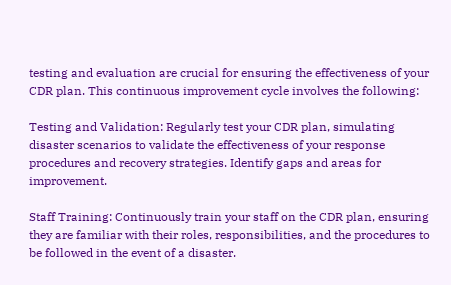testing and evaluation are crucial for ensuring the effectiveness of your CDR plan. This continuous improvement cycle involves the following:

Testing and Validation: Regularly test your CDR plan, simulating disaster scenarios to validate the effectiveness of your response procedures and recovery strategies. Identify gaps and areas for improvement.

Staff Training: Continuously train your staff on the CDR plan, ensuring they are familiar with their roles, responsibilities, and the procedures to be followed in the event of a disaster.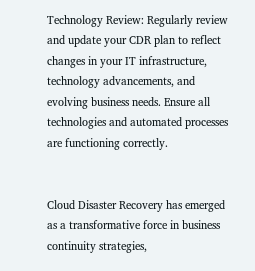Technology Review: Regularly review and update your CDR plan to reflect changes in your IT infrastructure, technology advancements, and evolving business needs. Ensure all technologies and automated processes are functioning correctly.


Cloud Disaster Recovery has emerged as a transformative force in business continuity strategies,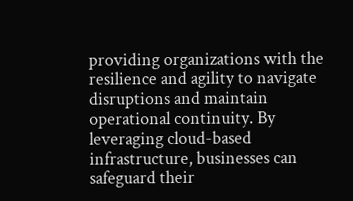providing organizations with the resilience and agility to navigate disruptions and maintain operational continuity. By leveraging cloud-based infrastructure, businesses can safeguard their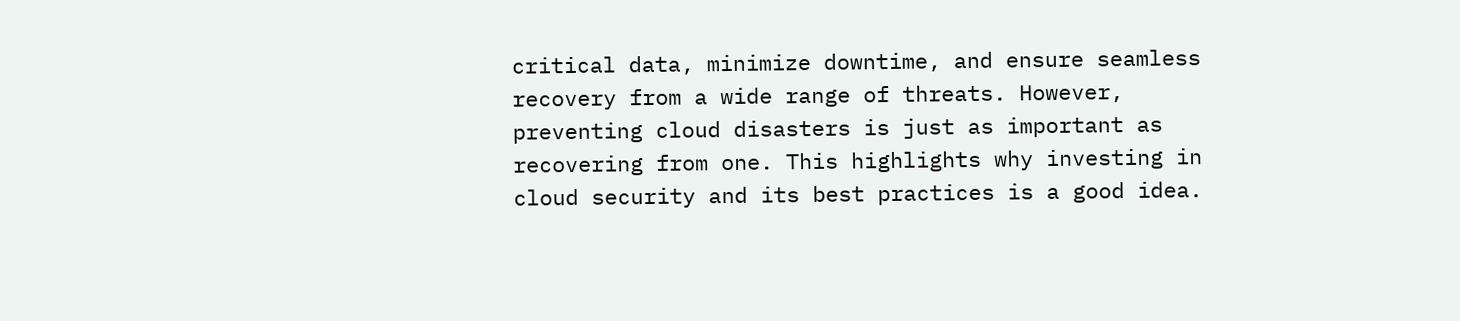critical data, minimize downtime, and ensure seamless recovery from a wide range of threats. However, preventing cloud disasters is just as important as recovering from one. This highlights why investing in cloud security and its best practices is a good idea.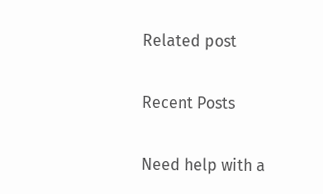Related post

Recent Posts

Need help with a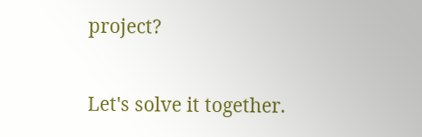project?

Let's solve it together.